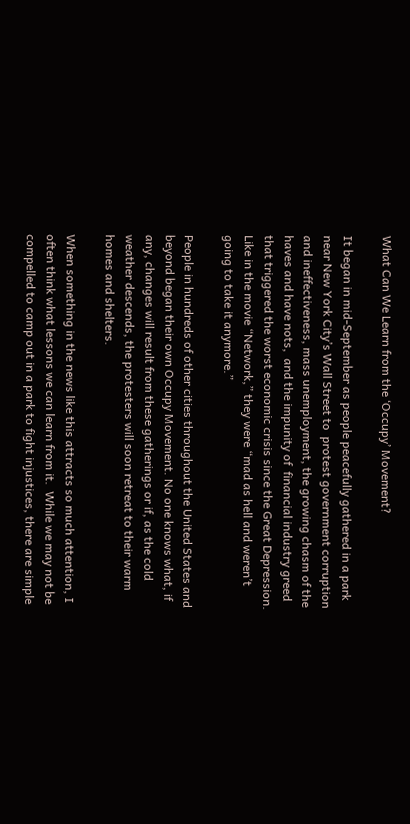What Can We Learn from the ‘Occupy’ Movement?

It began in mid-September as people peacefully gathered in a park near New York City’s Wall Street to  protest government corruption and ineffectiveness, mass unemployment, the growing chasm of the haves and have nots,  and the impunity of  financial industry greed that triggered the worst economic crisis since the Great Depression.  Like in the movie “Network,” they were “mad as hell and weren’t going to take it anymore.”

People in hundreds of other cities throughout the United States and beyond began their own Occupy Movement. No one knows what, if any, changes will result from these gatherings or if, as the cold weather descends, the protesters will soon retreat to their warm homes and shelters.

When something in the news like this attracts so much attention, I often think what lessons we can learn from it.  While we may not be compelled to camp out in a park to fight injustices, there are simple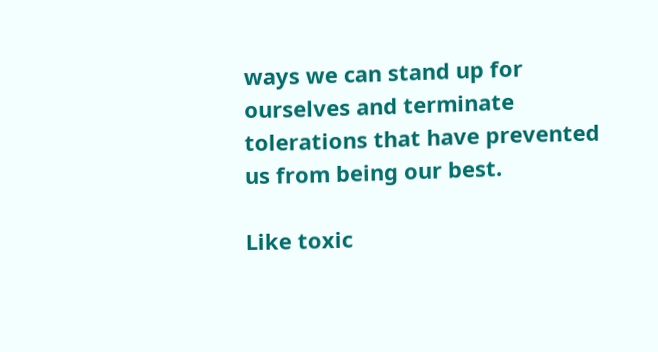ways we can stand up for ourselves and terminate tolerations that have prevented us from being our best.

Like toxic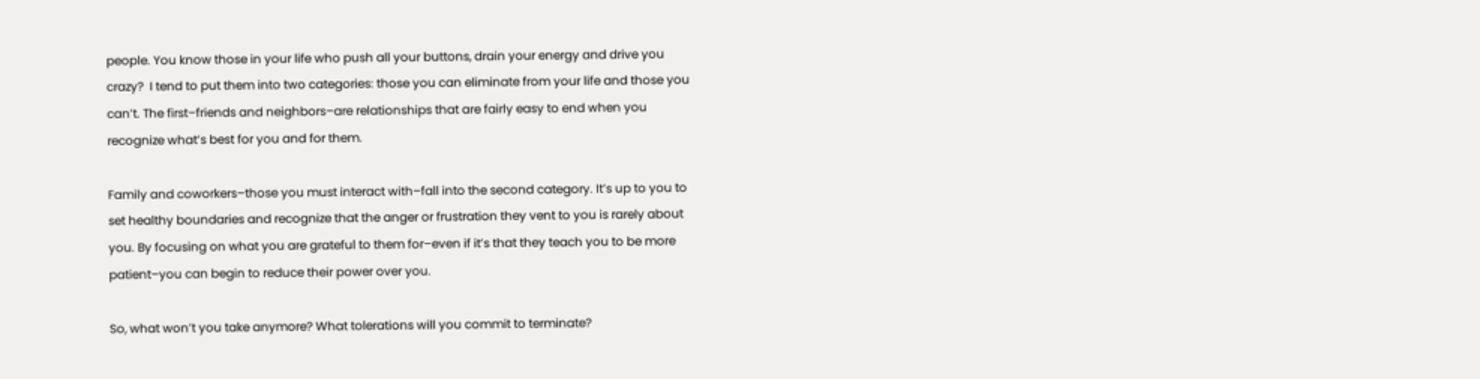people. You know those in your life who push all your buttons, drain your energy and drive you crazy?  I tend to put them into two categories: those you can eliminate from your life and those you can’t. The first–friends and neighbors–are relationships that are fairly easy to end when you recognize what’s best for you and for them.

Family and coworkers–those you must interact with–fall into the second category. It’s up to you to set healthy boundaries and recognize that the anger or frustration they vent to you is rarely about you. By focusing on what you are grateful to them for–even if it’s that they teach you to be more patient–you can begin to reduce their power over you.

So, what won’t you take anymore? What tolerations will you commit to terminate?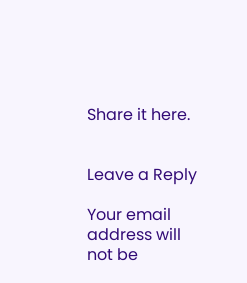Share it here.


Leave a Reply

Your email address will not be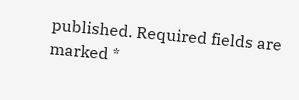published. Required fields are marked *